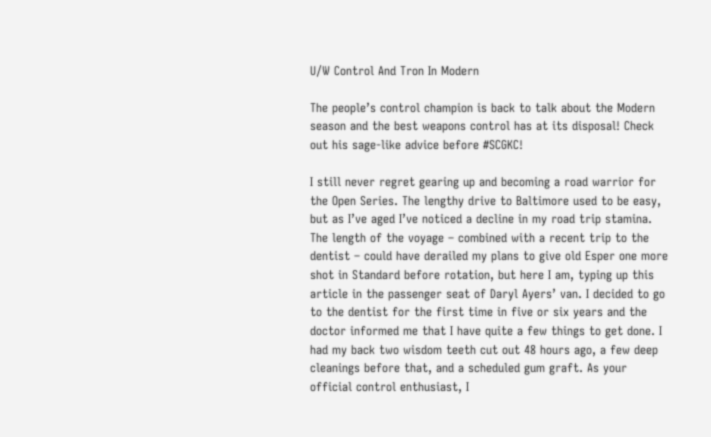U/W Control And Tron In Modern

The people’s control champion is back to talk about the Modern season and the best weapons control has at its disposal! Check out his sage-like advice before #SCGKC!

I still never regret gearing up and becoming a road warrior for the Open Series. The lengthy drive to Baltimore used to be easy, but as I’ve aged I’ve noticed a decline in my road trip stamina. The length of the voyage – combined with a recent trip to the dentist – could have derailed my plans to give old Esper one more shot in Standard before rotation, but here I am, typing up this article in the passenger seat of Daryl Ayers’ van. I decided to go to the dentist for the first time in five or six years and the doctor informed me that I have quite a few things to get done. I had my back two wisdom teeth cut out 48 hours ago, a few deep cleanings before that, and a scheduled gum graft. As your official control enthusiast, I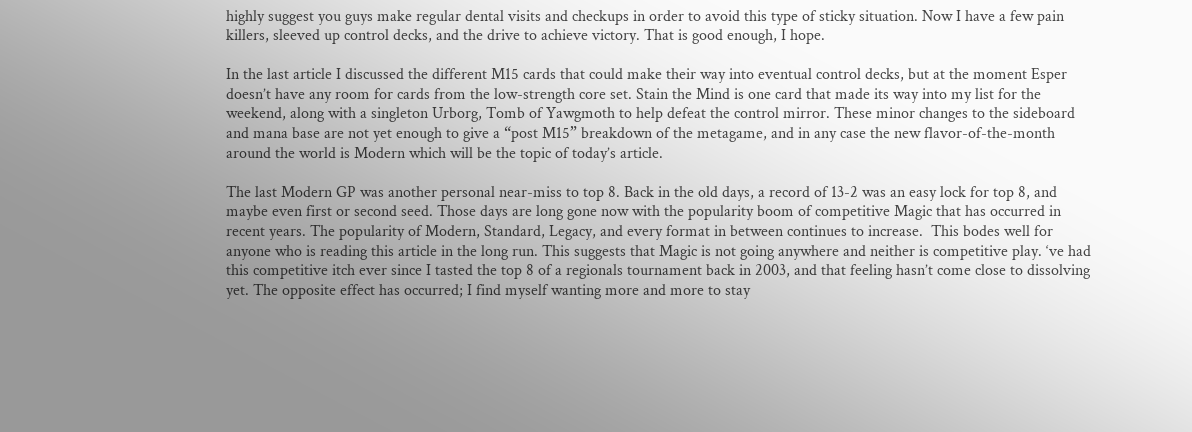highly suggest you guys make regular dental visits and checkups in order to avoid this type of sticky situation. Now I have a few pain killers, sleeved up control decks, and the drive to achieve victory. That is good enough, I hope.

In the last article I discussed the different M15 cards that could make their way into eventual control decks, but at the moment Esper doesn’t have any room for cards from the low-strength core set. Stain the Mind is one card that made its way into my list for the weekend, along with a singleton Urborg, Tomb of Yawgmoth to help defeat the control mirror. These minor changes to the sideboard and mana base are not yet enough to give a “post M15” breakdown of the metagame, and in any case the new flavor-of-the-month around the world is Modern which will be the topic of today’s article.

The last Modern GP was another personal near-miss to top 8. Back in the old days, a record of 13-2 was an easy lock for top 8, and maybe even first or second seed. Those days are long gone now with the popularity boom of competitive Magic that has occurred in recent years. The popularity of Modern, Standard, Legacy, and every format in between continues to increase.  This bodes well for anyone who is reading this article in the long run. This suggests that Magic is not going anywhere and neither is competitive play. ‘ve had this competitive itch ever since I tasted the top 8 of a regionals tournament back in 2003, and that feeling hasn’t come close to dissolving yet. The opposite effect has occurred; I find myself wanting more and more to stay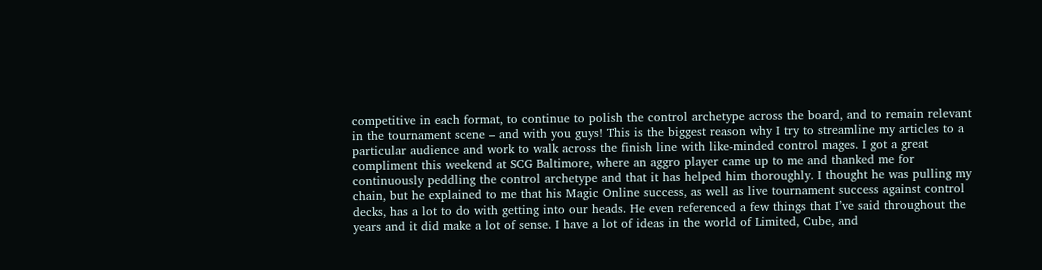competitive in each format, to continue to polish the control archetype across the board, and to remain relevant in the tournament scene – and with you guys! This is the biggest reason why I try to streamline my articles to a particular audience and work to walk across the finish line with like-minded control mages. I got a great compliment this weekend at SCG Baltimore, where an aggro player came up to me and thanked me for continuously peddling the control archetype and that it has helped him thoroughly. I thought he was pulling my chain, but he explained to me that his Magic Online success, as well as live tournament success against control decks, has a lot to do with getting into our heads. He even referenced a few things that I’ve said throughout the years and it did make a lot of sense. I have a lot of ideas in the world of Limited, Cube, and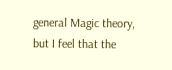general Magic theory, but I feel that the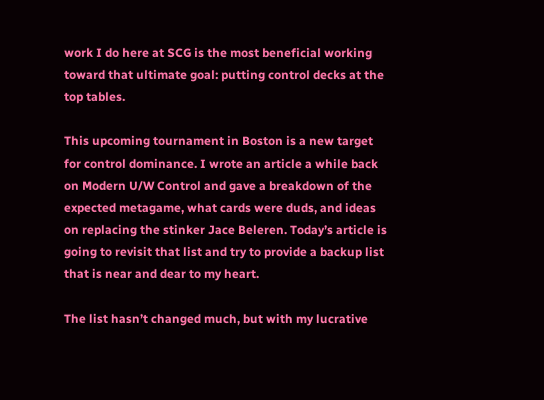work I do here at SCG is the most beneficial working toward that ultimate goal: putting control decks at the top tables.

This upcoming tournament in Boston is a new target for control dominance. I wrote an article a while back on Modern U/W Control and gave a breakdown of the expected metagame, what cards were duds, and ideas on replacing the stinker Jace Beleren. Today’s article is going to revisit that list and try to provide a backup list that is near and dear to my heart.

The list hasn’t changed much, but with my lucrative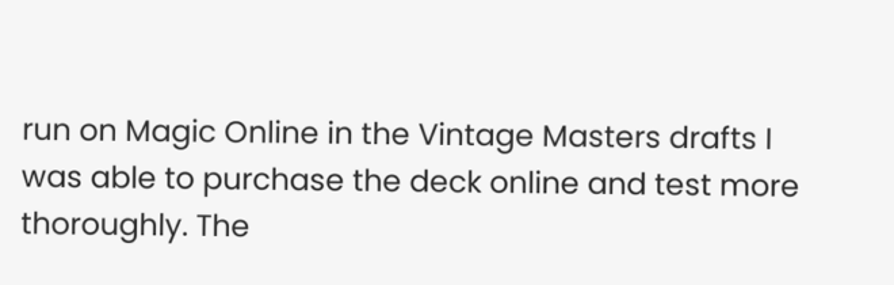run on Magic Online in the Vintage Masters drafts I was able to purchase the deck online and test more thoroughly. The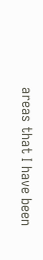areas that I have been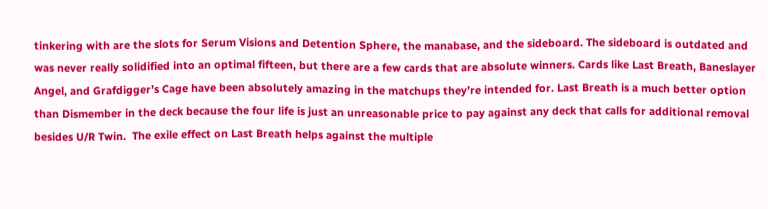tinkering with are the slots for Serum Visions and Detention Sphere, the manabase, and the sideboard. The sideboard is outdated and was never really solidified into an optimal fifteen, but there are a few cards that are absolute winners. Cards like Last Breath, Baneslayer Angel, and Grafdigger’s Cage have been absolutely amazing in the matchups they’re intended for. Last Breath is a much better option than Dismember in the deck because the four life is just an unreasonable price to pay against any deck that calls for additional removal besides U/R Twin.  The exile effect on Last Breath helps against the multiple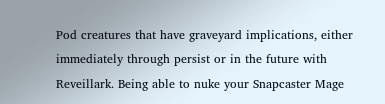Pod creatures that have graveyard implications, either immediately through persist or in the future with Reveillark. Being able to nuke your Snapcaster Mage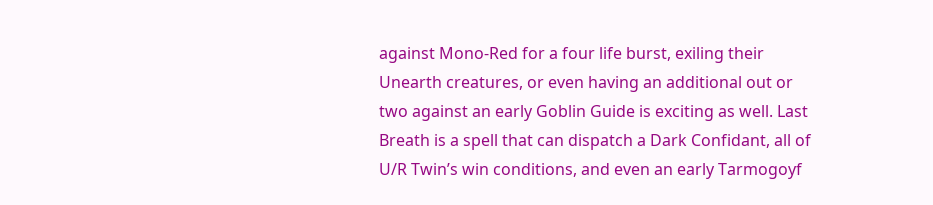against Mono-Red for a four life burst, exiling their Unearth creatures, or even having an additional out or two against an early Goblin Guide is exciting as well. Last Breath is a spell that can dispatch a Dark Confidant, all of U/R Twin’s win conditions, and even an early Tarmogoyf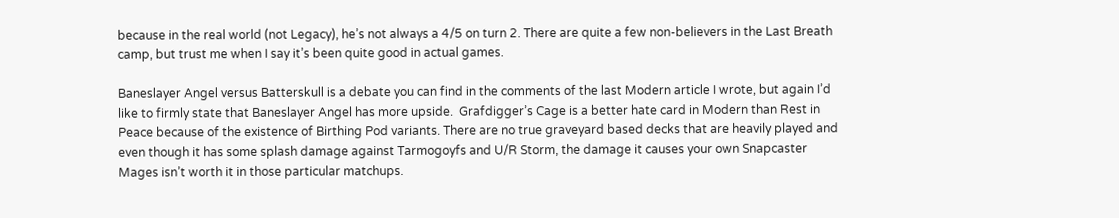because in the real world (not Legacy), he’s not always a 4/5 on turn 2. There are quite a few non-believers in the Last Breath camp, but trust me when I say it’s been quite good in actual games.

Baneslayer Angel versus Batterskull is a debate you can find in the comments of the last Modern article I wrote, but again I’d like to firmly state that Baneslayer Angel has more upside.  Grafdigger’s Cage is a better hate card in Modern than Rest in Peace because of the existence of Birthing Pod variants. There are no true graveyard based decks that are heavily played and even though it has some splash damage against Tarmogoyfs and U/R Storm, the damage it causes your own Snapcaster Mages isn’t worth it in those particular matchups.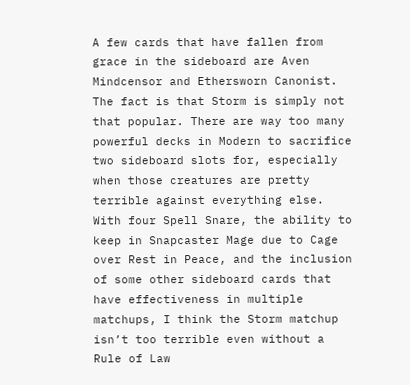A few cards that have fallen from grace in the sideboard are Aven Mindcensor and Ethersworn Canonist. The fact is that Storm is simply not that popular. There are way too many powerful decks in Modern to sacrifice two sideboard slots for, especially when those creatures are pretty terrible against everything else. With four Spell Snare, the ability to keep in Snapcaster Mage due to Cage over Rest in Peace, and the inclusion of some other sideboard cards that have effectiveness in multiple matchups, I think the Storm matchup isn’t too terrible even without a Rule of Law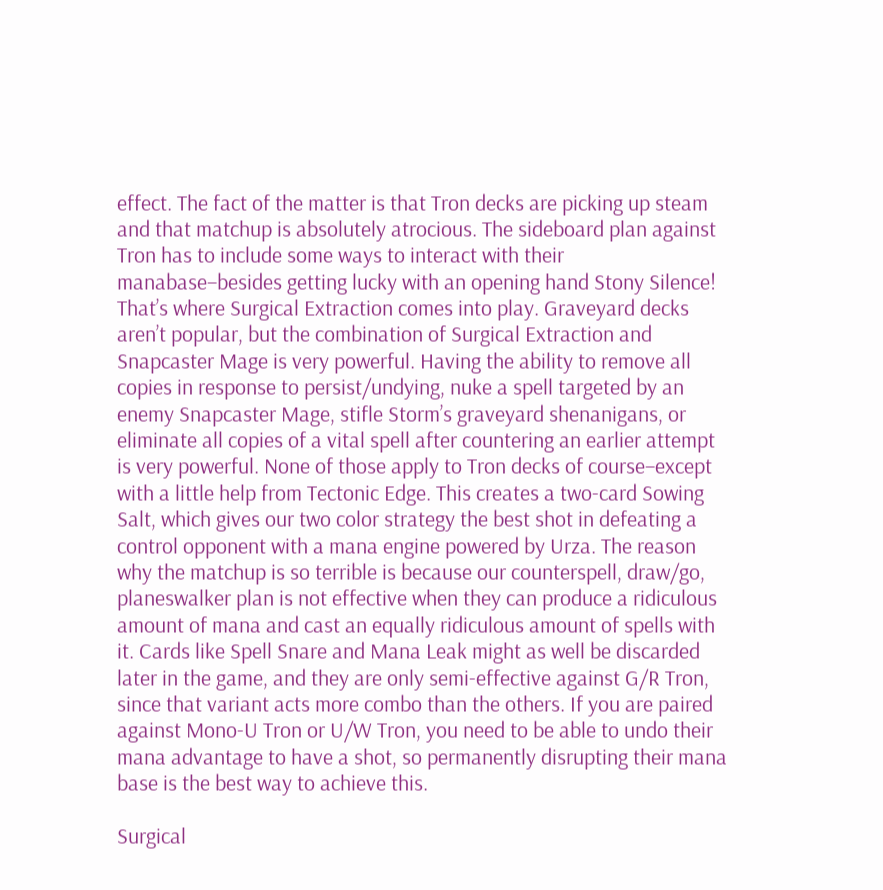effect. The fact of the matter is that Tron decks are picking up steam and that matchup is absolutely atrocious. The sideboard plan against Tron has to include some ways to interact with their manabase–besides getting lucky with an opening hand Stony Silence! That’s where Surgical Extraction comes into play. Graveyard decks aren’t popular, but the combination of Surgical Extraction and Snapcaster Mage is very powerful. Having the ability to remove all copies in response to persist/undying, nuke a spell targeted by an enemy Snapcaster Mage, stifle Storm’s graveyard shenanigans, or eliminate all copies of a vital spell after countering an earlier attempt is very powerful. None of those apply to Tron decks of course–except with a little help from Tectonic Edge. This creates a two-card Sowing Salt, which gives our two color strategy the best shot in defeating a control opponent with a mana engine powered by Urza. The reason why the matchup is so terrible is because our counterspell, draw/go, planeswalker plan is not effective when they can produce a ridiculous amount of mana and cast an equally ridiculous amount of spells with it. Cards like Spell Snare and Mana Leak might as well be discarded later in the game, and they are only semi-effective against G/R Tron, since that variant acts more combo than the others. If you are paired against Mono-U Tron or U/W Tron, you need to be able to undo their mana advantage to have a shot, so permanently disrupting their mana base is the best way to achieve this.

Surgical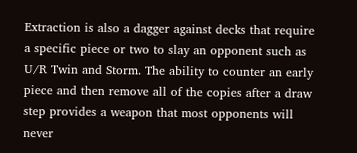Extraction is also a dagger against decks that require a specific piece or two to slay an opponent such as U/R Twin and Storm. The ability to counter an early piece and then remove all of the copies after a draw step provides a weapon that most opponents will never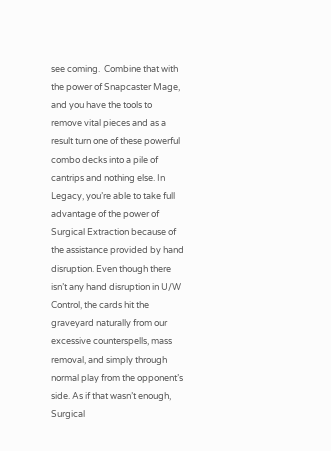see coming.  Combine that with the power of Snapcaster Mage, and you have the tools to remove vital pieces and as a result turn one of these powerful combo decks into a pile of cantrips and nothing else. In Legacy, you’re able to take full advantage of the power of Surgical Extraction because of the assistance provided by hand disruption. Even though there isn’t any hand disruption in U/W Control, the cards hit the graveyard naturally from our excessive counterspells, mass removal, and simply through normal play from the opponent’s side. As if that wasn’t enough, Surgical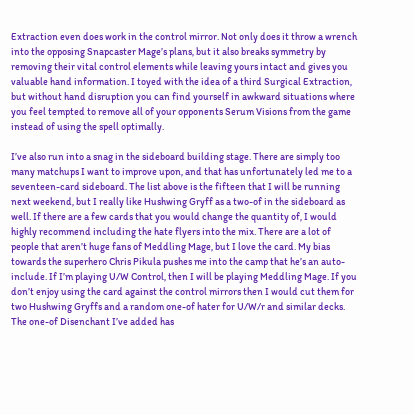Extraction even does work in the control mirror. Not only does it throw a wrench into the opposing Snapcaster Mage’s plans, but it also breaks symmetry by removing their vital control elements while leaving yours intact and gives you valuable hand information. I toyed with the idea of a third Surgical Extraction, but without hand disruption you can find yourself in awkward situations where you feel tempted to remove all of your opponents Serum Visions from the game instead of using the spell optimally.

I’ve also run into a snag in the sideboard building stage. There are simply too many matchups I want to improve upon, and that has unfortunately led me to a seventeen-card sideboard. The list above is the fifteen that I will be running next weekend, but I really like Hushwing Gryff as a two-of in the sideboard as well. If there are a few cards that you would change the quantity of, I would highly recommend including the hate flyers into the mix. There are a lot of people that aren’t huge fans of Meddling Mage, but I love the card. My bias towards the superhero Chris Pikula pushes me into the camp that he’s an auto-include. If I’m playing U/W Control, then I will be playing Meddling Mage. If you don’t enjoy using the card against the control mirrors then I would cut them for two Hushwing Gryffs and a random one-of hater for U/W/r and similar decks. The one-of Disenchant I’ve added has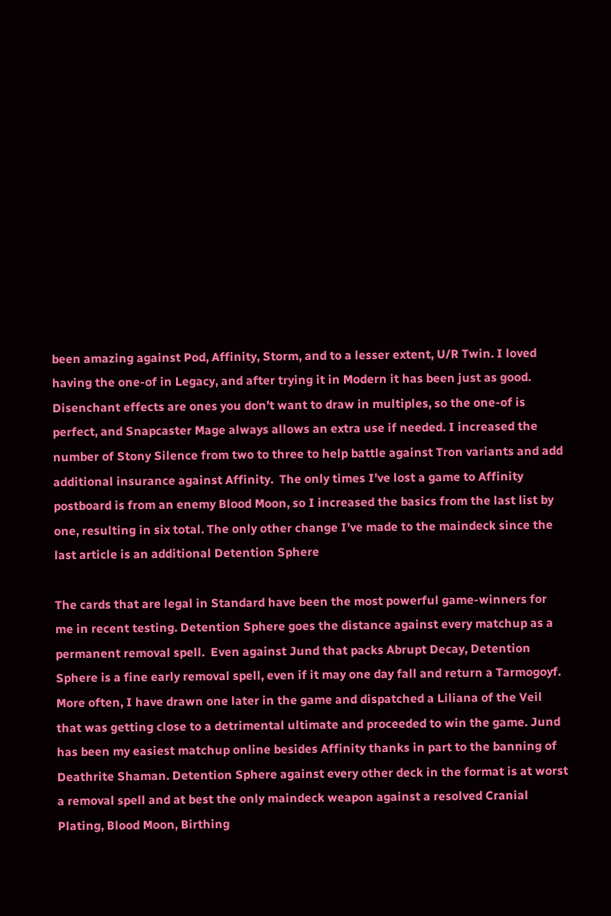been amazing against Pod, Affinity, Storm, and to a lesser extent, U/R Twin. I loved having the one-of in Legacy, and after trying it in Modern it has been just as good. Disenchant effects are ones you don’t want to draw in multiples, so the one-of is perfect, and Snapcaster Mage always allows an extra use if needed. I increased the number of Stony Silence from two to three to help battle against Tron variants and add additional insurance against Affinity.  The only times I’ve lost a game to Affinity postboard is from an enemy Blood Moon, so I increased the basics from the last list by one, resulting in six total. The only other change I’ve made to the maindeck since the last article is an additional Detention Sphere

The cards that are legal in Standard have been the most powerful game-winners for me in recent testing. Detention Sphere goes the distance against every matchup as a permanent removal spell.  Even against Jund that packs Abrupt Decay, Detention Sphere is a fine early removal spell, even if it may one day fall and return a Tarmogoyf. More often, I have drawn one later in the game and dispatched a Liliana of the Veil that was getting close to a detrimental ultimate and proceeded to win the game. Jund has been my easiest matchup online besides Affinity thanks in part to the banning of Deathrite Shaman. Detention Sphere against every other deck in the format is at worst a removal spell and at best the only maindeck weapon against a resolved Cranial Plating, Blood Moon, Birthing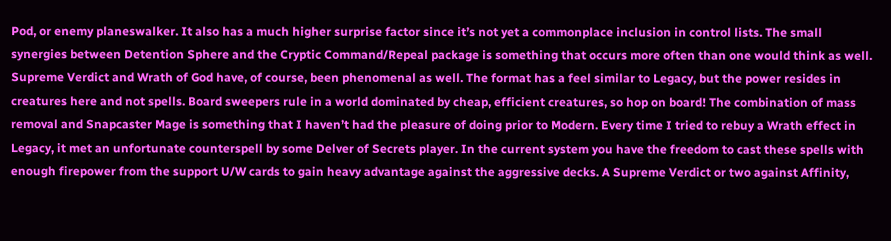Pod, or enemy planeswalker. It also has a much higher surprise factor since it’s not yet a commonplace inclusion in control lists. The small synergies between Detention Sphere and the Cryptic Command/Repeal package is something that occurs more often than one would think as well. Supreme Verdict and Wrath of God have, of course, been phenomenal as well. The format has a feel similar to Legacy, but the power resides in creatures here and not spells. Board sweepers rule in a world dominated by cheap, efficient creatures, so hop on board! The combination of mass removal and Snapcaster Mage is something that I haven’t had the pleasure of doing prior to Modern. Every time I tried to rebuy a Wrath effect in Legacy, it met an unfortunate counterspell by some Delver of Secrets player. In the current system you have the freedom to cast these spells with enough firepower from the support U/W cards to gain heavy advantage against the aggressive decks. A Supreme Verdict or two against Affinity,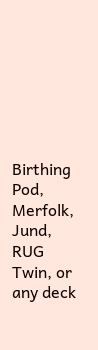Birthing Pod, Merfolk, Jund, RUG Twin, or any deck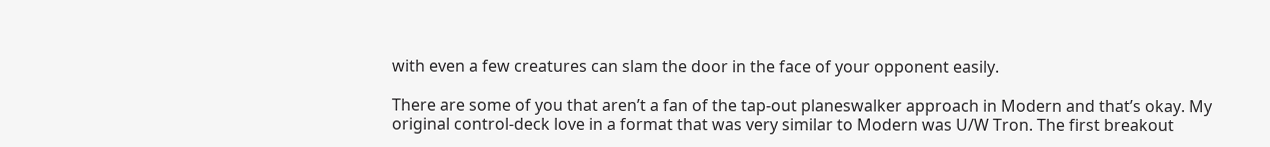with even a few creatures can slam the door in the face of your opponent easily.

There are some of you that aren’t a fan of the tap-out planeswalker approach in Modern and that’s okay. My original control-deck love in a format that was very similar to Modern was U/W Tron. The first breakout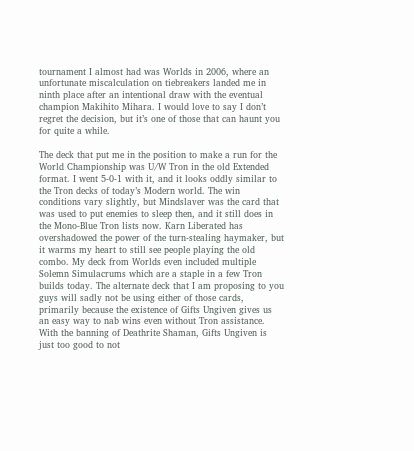tournament I almost had was Worlds in 2006, where an unfortunate miscalculation on tiebreakers landed me in ninth place after an intentional draw with the eventual champion Makihito Mihara. I would love to say I don’t regret the decision, but it’s one of those that can haunt you for quite a while.

The deck that put me in the position to make a run for the World Championship was U/W Tron in the old Extended format. I went 5-0-1 with it, and it looks oddly similar to the Tron decks of today’s Modern world. The win conditions vary slightly, but Mindslaver was the card that was used to put enemies to sleep then, and it still does in the Mono-Blue Tron lists now. Karn Liberated has overshadowed the power of the turn-stealing haymaker, but it warms my heart to still see people playing the old combo. My deck from Worlds even included multiple Solemn Simulacrums which are a staple in a few Tron builds today. The alternate deck that I am proposing to you guys will sadly not be using either of those cards, primarily because the existence of Gifts Ungiven gives us an easy way to nab wins even without Tron assistance. With the banning of Deathrite Shaman, Gifts Ungiven is just too good to not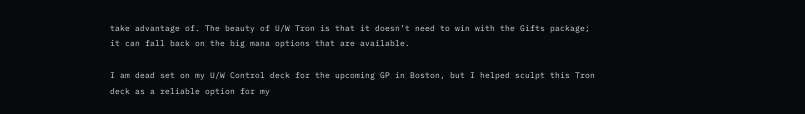take advantage of. The beauty of U/W Tron is that it doesn’t need to win with the Gifts package; it can fall back on the big mana options that are available.

I am dead set on my U/W Control deck for the upcoming GP in Boston, but I helped sculpt this Tron deck as a reliable option for my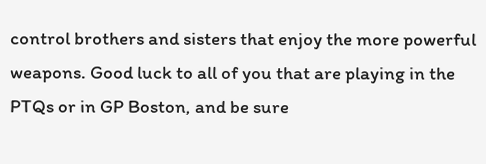control brothers and sisters that enjoy the more powerful weapons. Good luck to all of you that are playing in the PTQs or in GP Boston, and be sure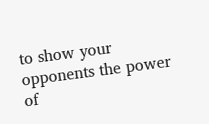to show your opponents the power of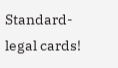Standard-legal cards!